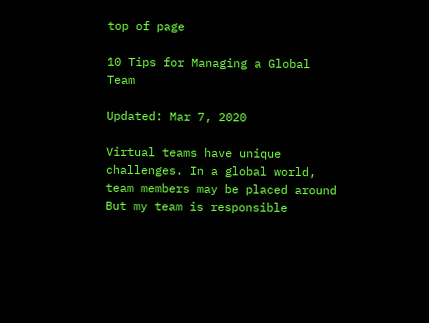top of page

10 Tips for Managing a Global Team

Updated: Mar 7, 2020

Virtual teams have unique challenges. In a global world, team members may be placed around But my team is responsible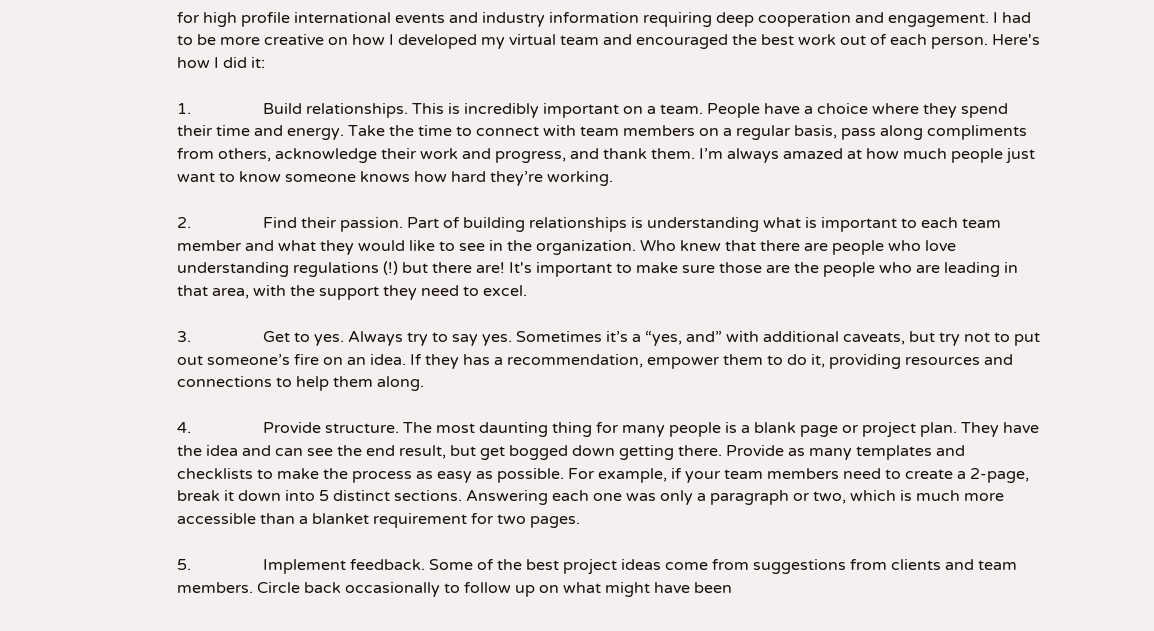for high profile international events and industry information requiring deep cooperation and engagement. I had to be more creative on how I developed my virtual team and encouraged the best work out of each person. Here's how I did it:

1.                  Build relationships. This is incredibly important on a team. People have a choice where they spend their time and energy. Take the time to connect with team members on a regular basis, pass along compliments from others, acknowledge their work and progress, and thank them. I’m always amazed at how much people just want to know someone knows how hard they’re working.

2.                  Find their passion. Part of building relationships is understanding what is important to each team member and what they would like to see in the organization. Who knew that there are people who love understanding regulations (!) but there are! It's important to make sure those are the people who are leading in that area, with the support they need to excel.

3.                  Get to yes. Always try to say yes. Sometimes it’s a “yes, and” with additional caveats, but try not to put out someone’s fire on an idea. If they has a recommendation, empower them to do it, providing resources and connections to help them along.

4.                  Provide structure. The most daunting thing for many people is a blank page or project plan. They have the idea and can see the end result, but get bogged down getting there. Provide as many templates and checklists to make the process as easy as possible. For example, if your team members need to create a 2-page, break it down into 5 distinct sections. Answering each one was only a paragraph or two, which is much more accessible than a blanket requirement for two pages.

5.                  Implement feedback. Some of the best project ideas come from suggestions from clients and team members. Circle back occasionally to follow up on what might have been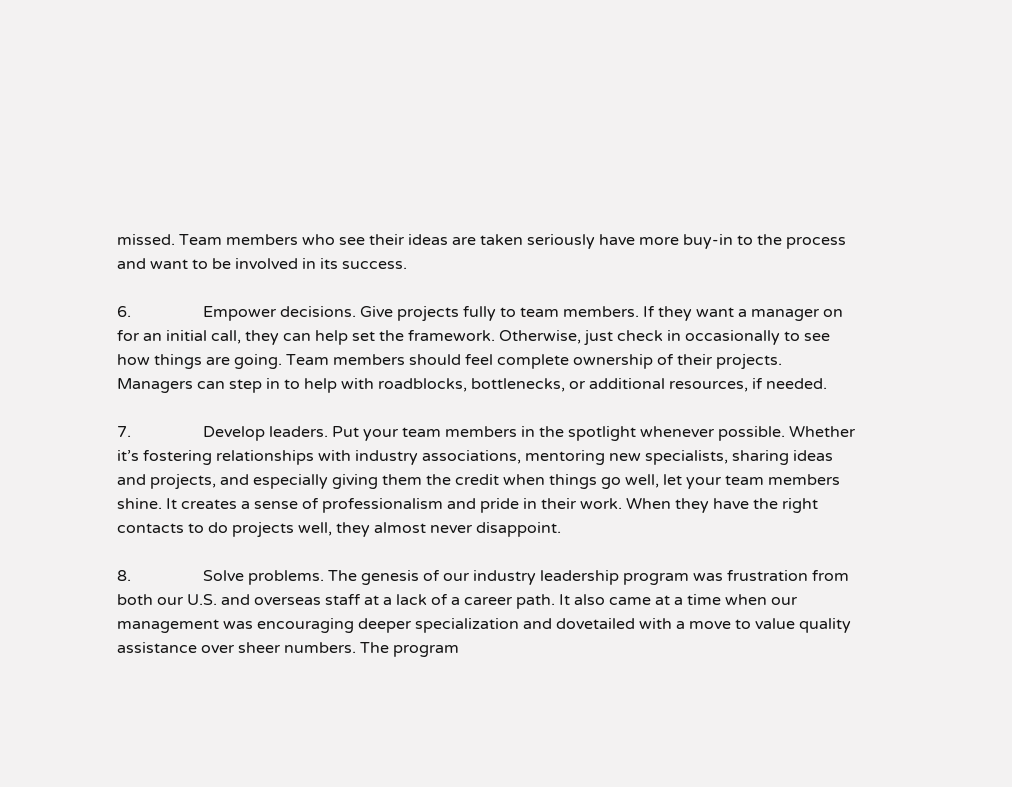missed. Team members who see their ideas are taken seriously have more buy-in to the process and want to be involved in its success.

6.                  Empower decisions. Give projects fully to team members. If they want a manager on for an initial call, they can help set the framework. Otherwise, just check in occasionally to see how things are going. Team members should feel complete ownership of their projects. Managers can step in to help with roadblocks, bottlenecks, or additional resources, if needed.

7.                  Develop leaders. Put your team members in the spotlight whenever possible. Whether it’s fostering relationships with industry associations, mentoring new specialists, sharing ideas and projects, and especially giving them the credit when things go well, let your team members shine. It creates a sense of professionalism and pride in their work. When they have the right contacts to do projects well, they almost never disappoint.

8.                  Solve problems. The genesis of our industry leadership program was frustration from both our U.S. and overseas staff at a lack of a career path. It also came at a time when our management was encouraging deeper specialization and dovetailed with a move to value quality assistance over sheer numbers. The program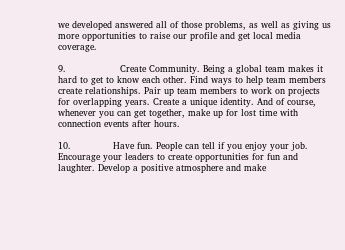we developed answered all of those problems, as well as giving us more opportunities to raise our profile and get local media coverage.

9.                  Create Community. Being a global team makes it hard to get to know each other. Find ways to help team members create relationships. Pair up team members to work on projects for overlapping years. Create a unique identity. And of course, whenever you can get together, make up for lost time with connection events after hours.

10.              Have fun. People can tell if you enjoy your job. Encourage your leaders to create opportunities for fun and laughter. Develop a positive atmosphere and make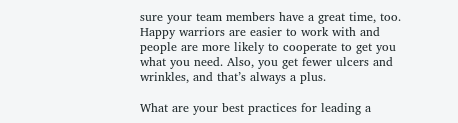sure your team members have a great time, too. Happy warriors are easier to work with and people are more likely to cooperate to get you what you need. Also, you get fewer ulcers and wrinkles, and that’s always a plus.

What are your best practices for leading a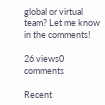global or virtual team? Let me know in the comments!

26 views0 comments

Recent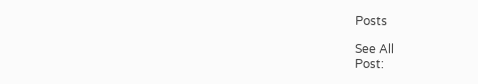Posts

See All
Post: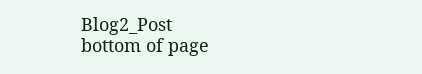Blog2_Post
bottom of page